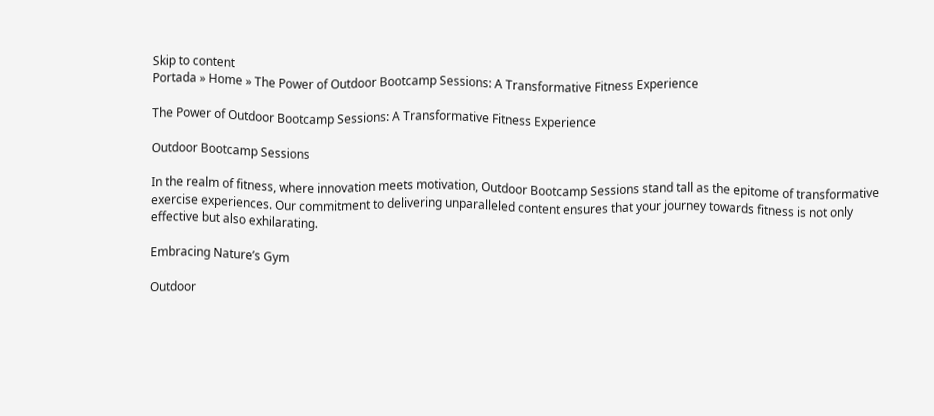Skip to content
Portada » Home » The Power of Outdoor Bootcamp Sessions: A Transformative Fitness Experience

The Power of Outdoor Bootcamp Sessions: A Transformative Fitness Experience

Outdoor Bootcamp Sessions

In the realm of fitness, where innovation meets motivation, Outdoor Bootcamp Sessions stand tall as the epitome of transformative exercise experiences. Our commitment to delivering unparalleled content ensures that your journey towards fitness is not only effective but also exhilarating.

Embracing Nature’s Gym

Outdoor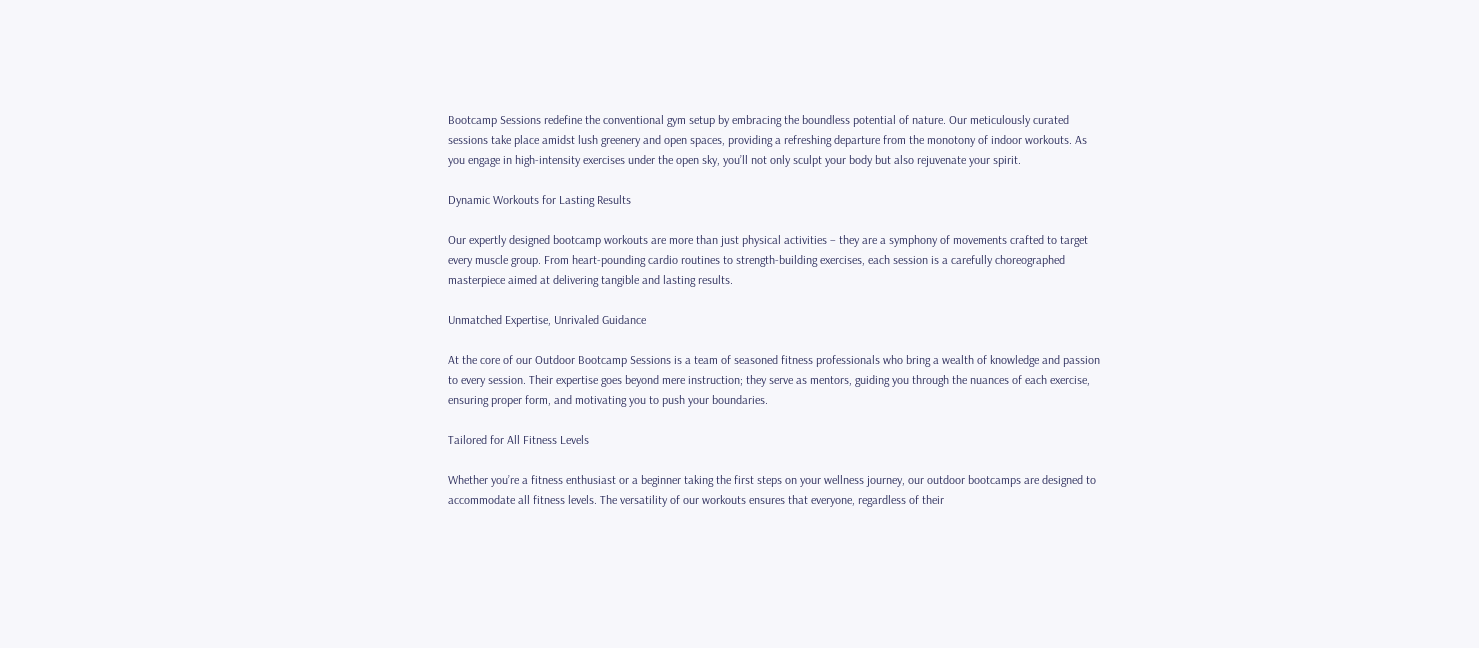Bootcamp Sessions redefine the conventional gym setup by embracing the boundless potential of nature. Our meticulously curated sessions take place amidst lush greenery and open spaces, providing a refreshing departure from the monotony of indoor workouts. As you engage in high-intensity exercises under the open sky, you’ll not only sculpt your body but also rejuvenate your spirit.

Dynamic Workouts for Lasting Results

Our expertly designed bootcamp workouts are more than just physical activities – they are a symphony of movements crafted to target every muscle group. From heart-pounding cardio routines to strength-building exercises, each session is a carefully choreographed masterpiece aimed at delivering tangible and lasting results.

Unmatched Expertise, Unrivaled Guidance

At the core of our Outdoor Bootcamp Sessions is a team of seasoned fitness professionals who bring a wealth of knowledge and passion to every session. Their expertise goes beyond mere instruction; they serve as mentors, guiding you through the nuances of each exercise, ensuring proper form, and motivating you to push your boundaries.

Tailored for All Fitness Levels

Whether you’re a fitness enthusiast or a beginner taking the first steps on your wellness journey, our outdoor bootcamps are designed to accommodate all fitness levels. The versatility of our workouts ensures that everyone, regardless of their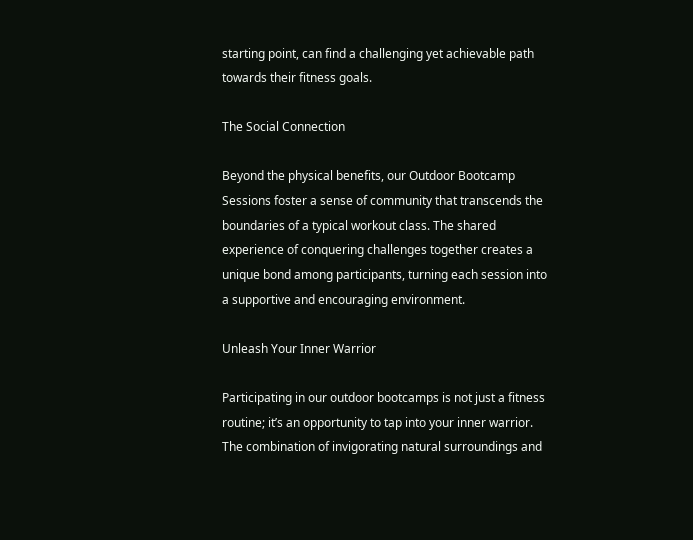starting point, can find a challenging yet achievable path towards their fitness goals.

The Social Connection

Beyond the physical benefits, our Outdoor Bootcamp Sessions foster a sense of community that transcends the boundaries of a typical workout class. The shared experience of conquering challenges together creates a unique bond among participants, turning each session into a supportive and encouraging environment.

Unleash Your Inner Warrior

Participating in our outdoor bootcamps is not just a fitness routine; it’s an opportunity to tap into your inner warrior. The combination of invigorating natural surroundings and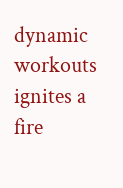dynamic workouts ignites a fire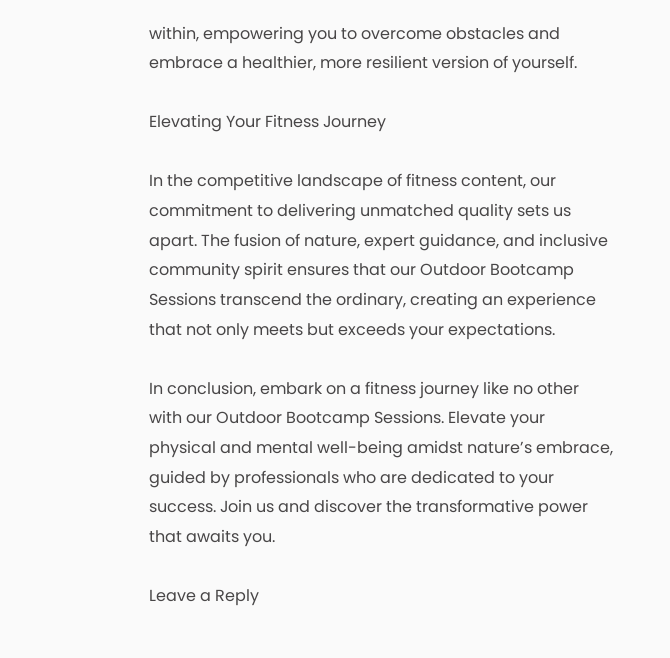within, empowering you to overcome obstacles and embrace a healthier, more resilient version of yourself.

Elevating Your Fitness Journey

In the competitive landscape of fitness content, our commitment to delivering unmatched quality sets us apart. The fusion of nature, expert guidance, and inclusive community spirit ensures that our Outdoor Bootcamp Sessions transcend the ordinary, creating an experience that not only meets but exceeds your expectations.

In conclusion, embark on a fitness journey like no other with our Outdoor Bootcamp Sessions. Elevate your physical and mental well-being amidst nature’s embrace, guided by professionals who are dedicated to your success. Join us and discover the transformative power that awaits you.

Leave a Reply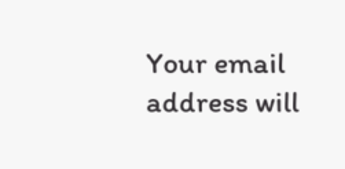Your email address will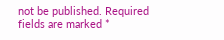not be published. Required fields are marked *